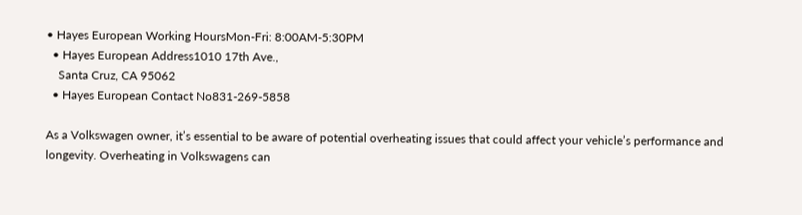• Hayes European Working HoursMon-Fri: 8:00AM-5:30PM
  • Hayes European Address1010 17th Ave.,
    Santa Cruz, CA 95062
  • Hayes European Contact No831-269-5858

As a Volkswagen owner, it’s essential to be aware of potential overheating issues that could affect your vehicle’s performance and longevity. Overheating in Volkswagens can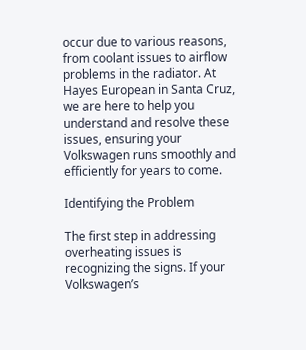occur due to various reasons, from coolant issues to airflow problems in the radiator. At Hayes European in Santa Cruz, we are here to help you understand and resolve these issues, ensuring your Volkswagen runs smoothly and efficiently for years to come.

Identifying the Problem

The first step in addressing overheating issues is recognizing the signs. If your Volkswagen’s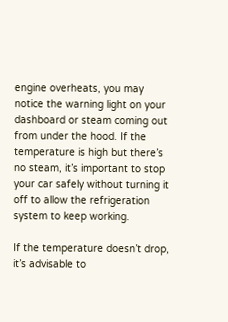engine overheats, you may notice the warning light on your dashboard or steam coming out from under the hood. If the temperature is high but there’s no steam, it’s important to stop your car safely without turning it off to allow the refrigeration system to keep working.

If the temperature doesn’t drop, it’s advisable to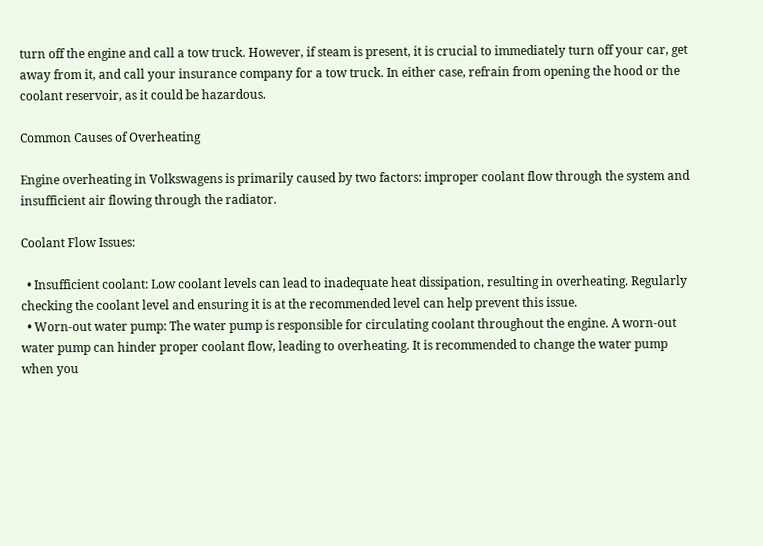turn off the engine and call a tow truck. However, if steam is present, it is crucial to immediately turn off your car, get away from it, and call your insurance company for a tow truck. In either case, refrain from opening the hood or the coolant reservoir, as it could be hazardous.

Common Causes of Overheating

Engine overheating in Volkswagens is primarily caused by two factors: improper coolant flow through the system and insufficient air flowing through the radiator.

Coolant Flow Issues:

  • Insufficient coolant: Low coolant levels can lead to inadequate heat dissipation, resulting in overheating. Regularly checking the coolant level and ensuring it is at the recommended level can help prevent this issue.
  • Worn-out water pump: The water pump is responsible for circulating coolant throughout the engine. A worn-out water pump can hinder proper coolant flow, leading to overheating. It is recommended to change the water pump when you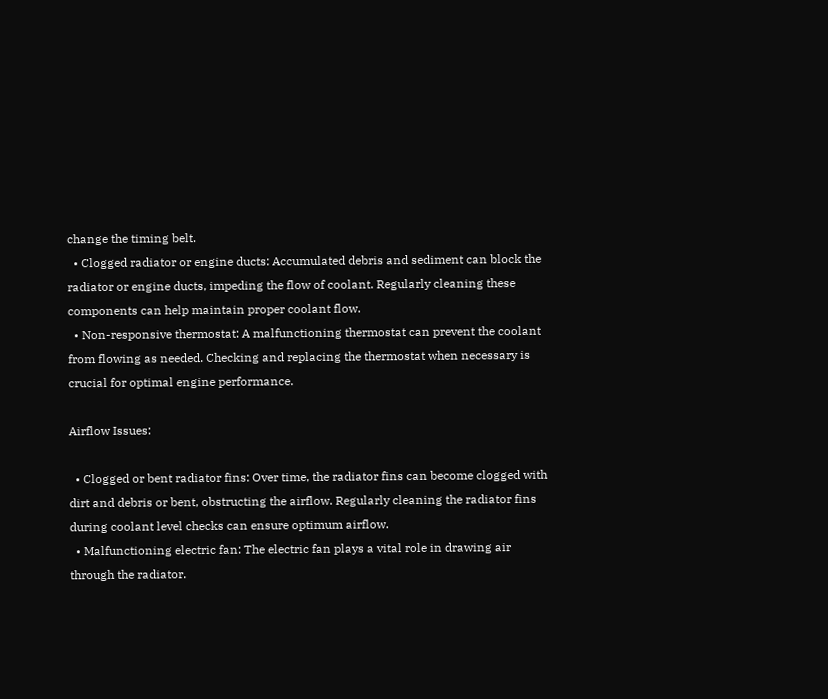change the timing belt.
  • Clogged radiator or engine ducts: Accumulated debris and sediment can block the radiator or engine ducts, impeding the flow of coolant. Regularly cleaning these components can help maintain proper coolant flow.
  • Non-responsive thermostat: A malfunctioning thermostat can prevent the coolant from flowing as needed. Checking and replacing the thermostat when necessary is crucial for optimal engine performance.

Airflow Issues:

  • Clogged or bent radiator fins: Over time, the radiator fins can become clogged with dirt and debris or bent, obstructing the airflow. Regularly cleaning the radiator fins during coolant level checks can ensure optimum airflow.
  • Malfunctioning electric fan: The electric fan plays a vital role in drawing air through the radiator.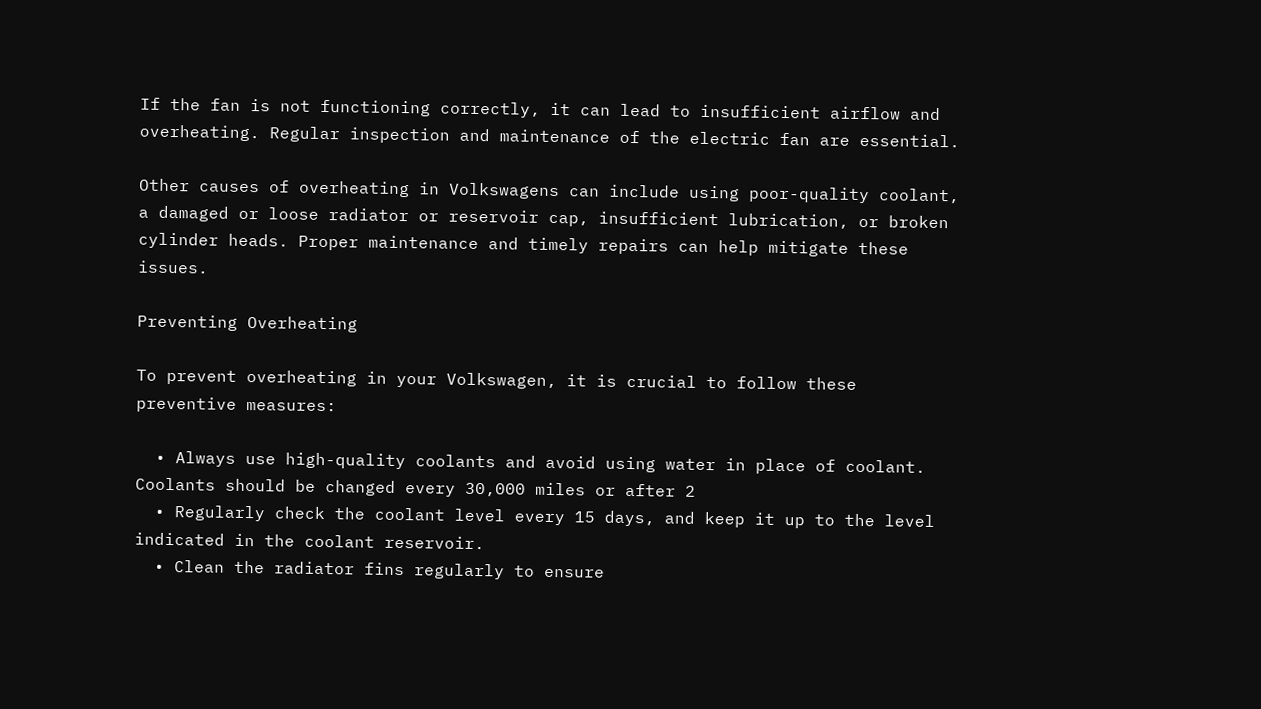If the fan is not functioning correctly, it can lead to insufficient airflow and overheating. Regular inspection and maintenance of the electric fan are essential.

Other causes of overheating in Volkswagens can include using poor-quality coolant, a damaged or loose radiator or reservoir cap, insufficient lubrication, or broken cylinder heads. Proper maintenance and timely repairs can help mitigate these issues.

Preventing Overheating

To prevent overheating in your Volkswagen, it is crucial to follow these preventive measures:

  • Always use high-quality coolants and avoid using water in place of coolant. Coolants should be changed every 30,000 miles or after 2
  • Regularly check the coolant level every 15 days, and keep it up to the level indicated in the coolant reservoir.
  • Clean the radiator fins regularly to ensure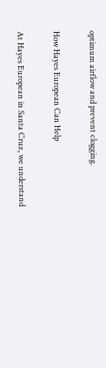optimum airflow and prevent clogging.

How Hayes European Can Help

At Hayes European in Santa Cruz, we understand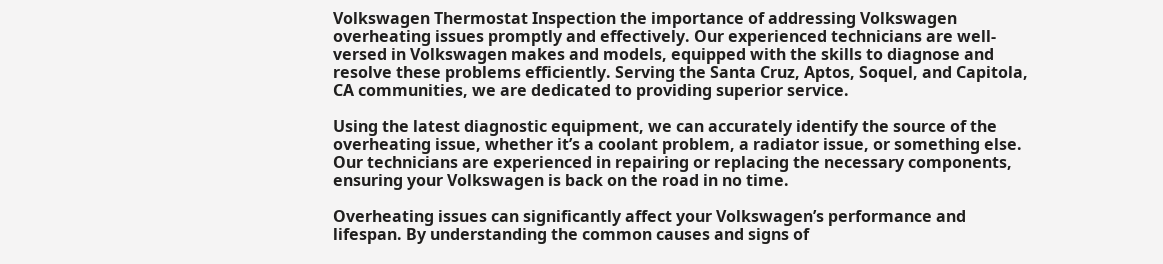Volkswagen Thermostat Inspection the importance of addressing Volkswagen overheating issues promptly and effectively. Our experienced technicians are well-versed in Volkswagen makes and models, equipped with the skills to diagnose and resolve these problems efficiently. Serving the Santa Cruz, Aptos, Soquel, and Capitola, CA communities, we are dedicated to providing superior service.

Using the latest diagnostic equipment, we can accurately identify the source of the overheating issue, whether it’s a coolant problem, a radiator issue, or something else. Our technicians are experienced in repairing or replacing the necessary components, ensuring your Volkswagen is back on the road in no time.

Overheating issues can significantly affect your Volkswagen’s performance and lifespan. By understanding the common causes and signs of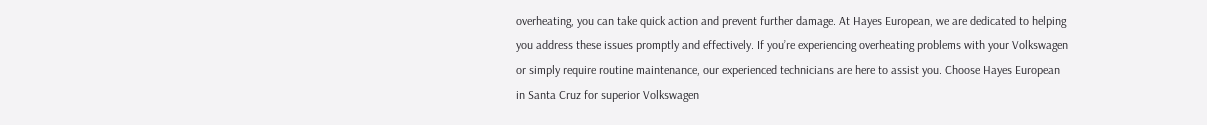overheating, you can take quick action and prevent further damage. At Hayes European, we are dedicated to helping you address these issues promptly and effectively. If you’re experiencing overheating problems with your Volkswagen or simply require routine maintenance, our experienced technicians are here to assist you. Choose Hayes European in Santa Cruz for superior Volkswagen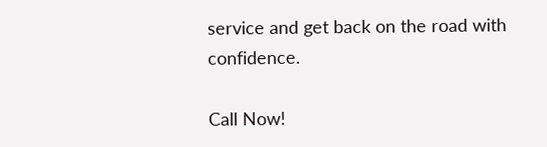service and get back on the road with confidence.

Call Now!